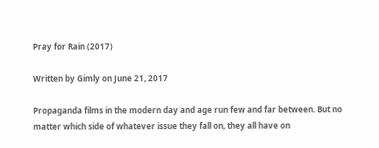Pray for Rain (2017)

Written by Gimly on June 21, 2017

Propaganda films in the modern day and age run few and far between. But no matter which side of whatever issue they fall on, they all have on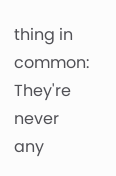thing in common: They're never any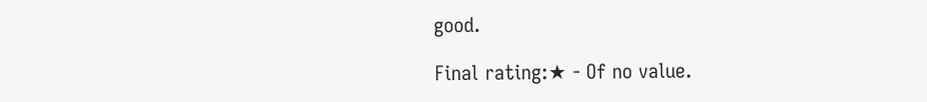good.

Final rating:★ - Of no value.